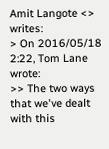Amit Langote <> writes:
> On 2016/05/18 2:22, Tom Lane wrote:
>> The two ways that we've dealt with this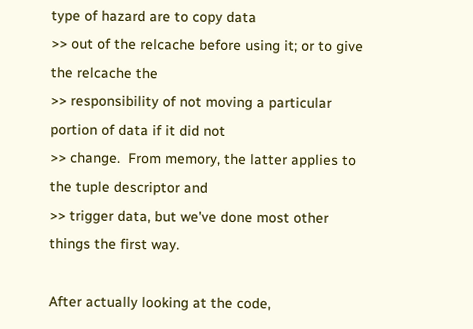type of hazard are to copy data
>> out of the relcache before using it; or to give the relcache the
>> responsibility of not moving a particular portion of data if it did not
>> change.  From memory, the latter applies to the tuple descriptor and
>> trigger data, but we've done most other things the first way.

After actually looking at the code,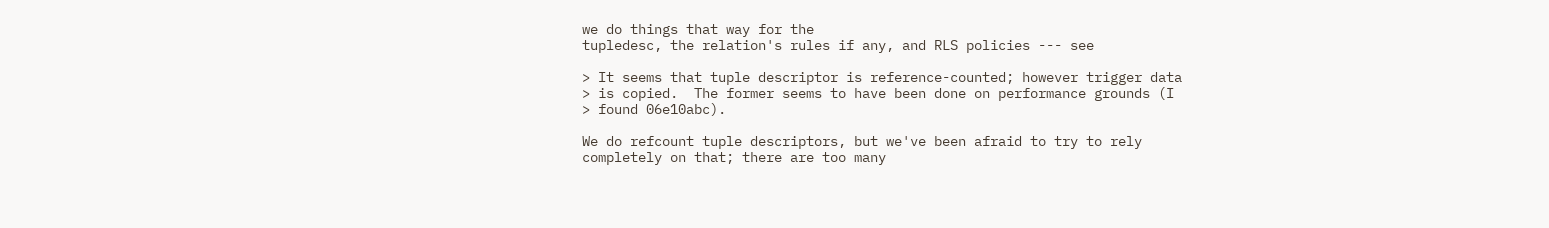we do things that way for the
tupledesc, the relation's rules if any, and RLS policies --- see

> It seems that tuple descriptor is reference-counted; however trigger data
> is copied.  The former seems to have been done on performance grounds (I
> found 06e10abc).

We do refcount tuple descriptors, but we've been afraid to try to rely
completely on that; there are too many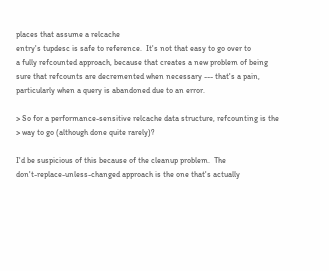places that assume a relcache
entry's tupdesc is safe to reference.  It's not that easy to go over to
a fully refcounted approach, because that creates a new problem of being
sure that refcounts are decremented when necessary --- that's a pain,
particularly when a query is abandoned due to an error.

> So for a performance-sensitive relcache data structure, refcounting is the
> way to go (although done quite rarely)?

I'd be suspicious of this because of the cleanup problem.  The
don't-replace-unless-changed approach is the one that's actually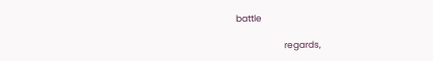battle

                        regards,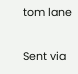tom lane

Sent via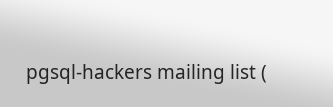pgsql-hackers mailing list (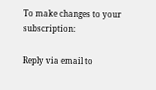To make changes to your subscription:

Reply via email to